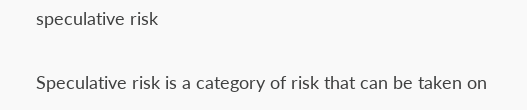speculative risk

Speculative risk is a category of risk that can be taken on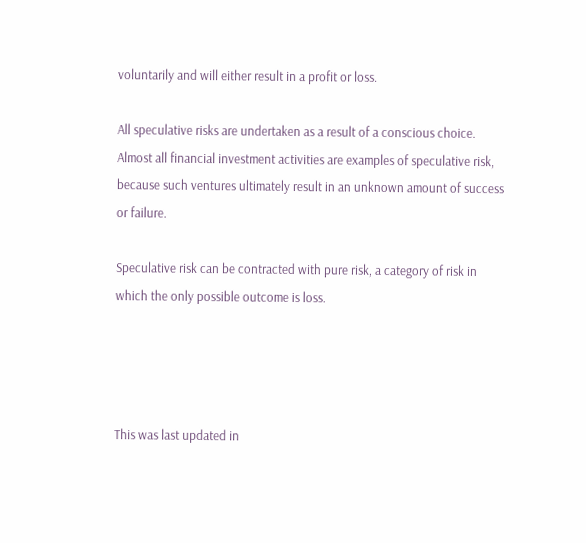voluntarily and will either result in a profit or loss.

All speculative risks are undertaken as a result of a conscious choice. Almost all financial investment activities are examples of speculative risk, because such ventures ultimately result in an unknown amount of success or failure.

Speculative risk can be contracted with pure risk, a category of risk in which the only possible outcome is loss.




This was last updated in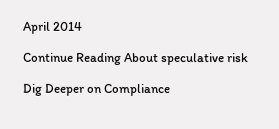April 2014

Continue Reading About speculative risk

Dig Deeper on Compliance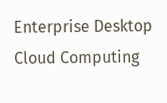Enterprise Desktop
Cloud Computing